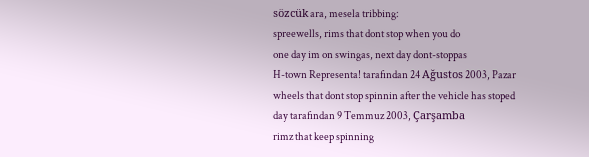sözcük ara, mesela tribbing:
spreewells, rims that dont stop when you do
one day im on swingas, next day dont-stoppas
H-town Representa! tarafından 24 Ağustos 2003, Pazar
wheels that dont stop spinnin after the vehicle has stoped
day tarafından 9 Temmuz 2003, Çarşamba
rimz that keep spinning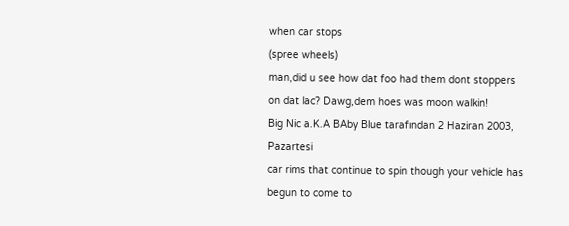when car stops
(spree wheels)
man,did u see how dat foo had them dont stoppers on dat lac? Dawg,dem hoes was moon walkin!
Big Nic a.K.A BAby Blue tarafından 2 Haziran 2003, Pazartesi
car rims that continue to spin though your vehicle has begun to come to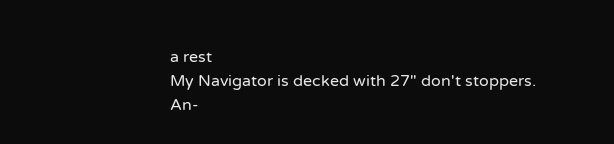a rest
My Navigator is decked with 27" don't stoppers.
An-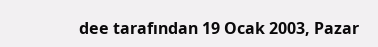dee tarafından 19 Ocak 2003, Pazar